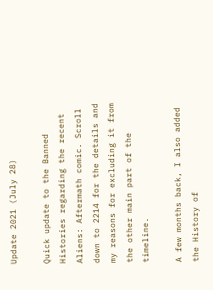Update 2021 (July 28)

Quick update to the Banned Histories regarding the recent Aliens: Aftermath comic. Scroll down to 2214 for the details and my reasons for excluding it from the other main part of the timeline.

A few months back, I also added the History of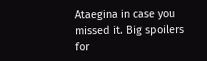Ataegina in case you missed it. Big spoilers for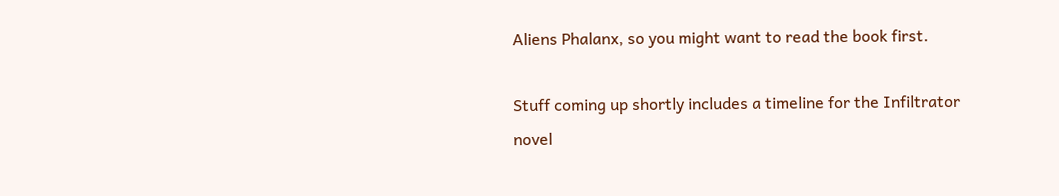Aliens Phalanx, so you might want to read the book first.

Stuff coming up shortly includes a timeline for the Infiltrator novel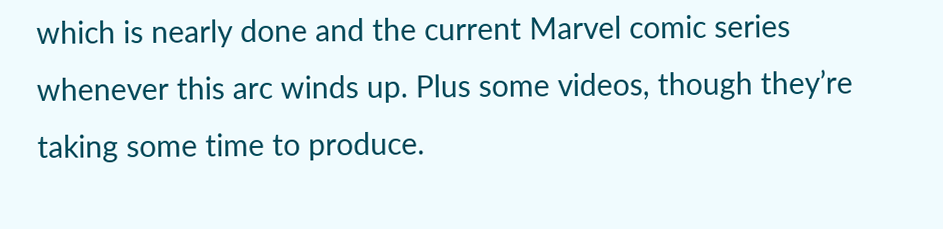which is nearly done and the current Marvel comic series whenever this arc winds up. Plus some videos, though they’re taking some time to produce.